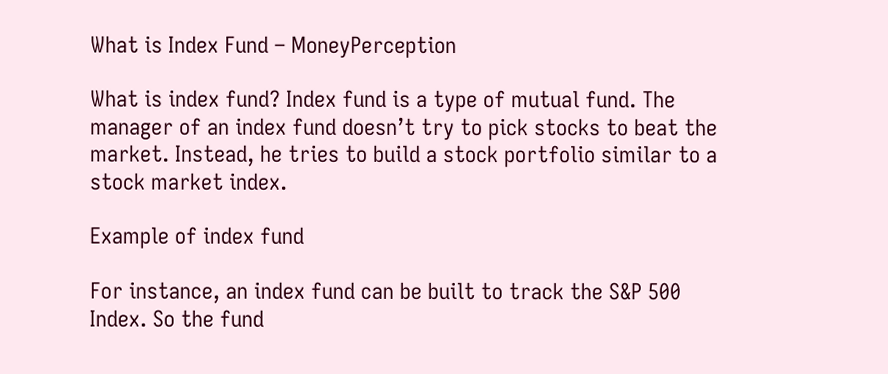What is Index Fund – MoneyPerception

What is index fund? Index fund is a type of mutual fund. The manager of an index fund doesn’t try to pick stocks to beat the market. Instead, he tries to build a stock portfolio similar to a stock market index.

Example of index fund

For instance, an index fund can be built to track the S&P 500 Index. So the fund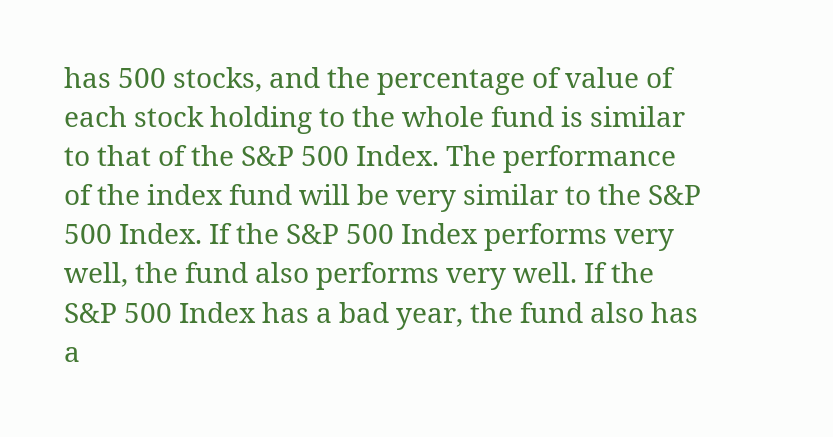has 500 stocks, and the percentage of value of each stock holding to the whole fund is similar to that of the S&P 500 Index. The performance of the index fund will be very similar to the S&P 500 Index. If the S&P 500 Index performs very well, the fund also performs very well. If the S&P 500 Index has a bad year, the fund also has a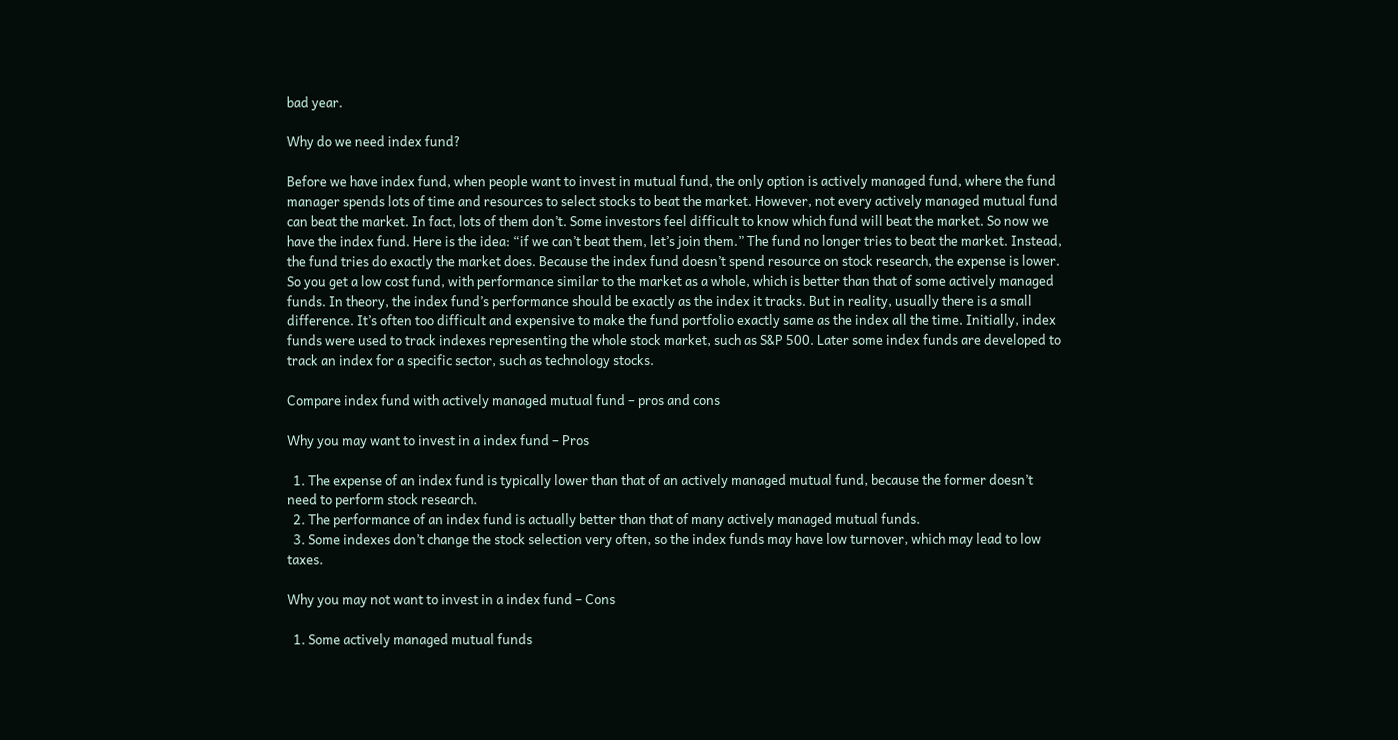bad year.

Why do we need index fund?

Before we have index fund, when people want to invest in mutual fund, the only option is actively managed fund, where the fund manager spends lots of time and resources to select stocks to beat the market. However, not every actively managed mutual fund can beat the market. In fact, lots of them don’t. Some investors feel difficult to know which fund will beat the market. So now we have the index fund. Here is the idea: “if we can’t beat them, let’s join them.” The fund no longer tries to beat the market. Instead, the fund tries do exactly the market does. Because the index fund doesn’t spend resource on stock research, the expense is lower. So you get a low cost fund, with performance similar to the market as a whole, which is better than that of some actively managed funds. In theory, the index fund’s performance should be exactly as the index it tracks. But in reality, usually there is a small difference. It’s often too difficult and expensive to make the fund portfolio exactly same as the index all the time. Initially, index funds were used to track indexes representing the whole stock market, such as S&P 500. Later some index funds are developed to track an index for a specific sector, such as technology stocks.

Compare index fund with actively managed mutual fund – pros and cons

Why you may want to invest in a index fund – Pros

  1. The expense of an index fund is typically lower than that of an actively managed mutual fund, because the former doesn’t need to perform stock research.
  2. The performance of an index fund is actually better than that of many actively managed mutual funds.
  3. Some indexes don’t change the stock selection very often, so the index funds may have low turnover, which may lead to low taxes.

Why you may not want to invest in a index fund – Cons

  1. Some actively managed mutual funds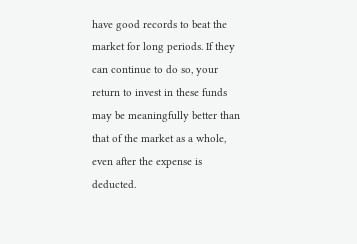have good records to beat the market for long periods. If they can continue to do so, your return to invest in these funds may be meaningfully better than that of the market as a whole, even after the expense is deducted.